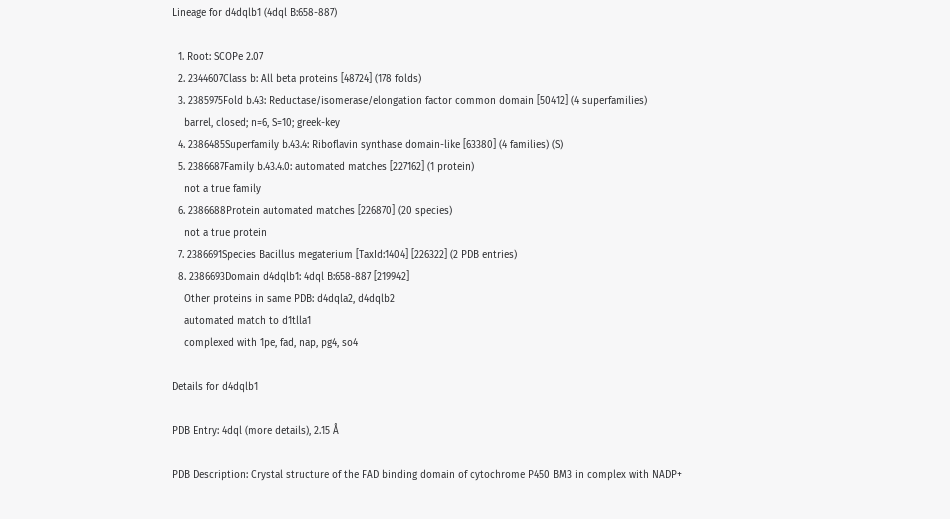Lineage for d4dqlb1 (4dql B:658-887)

  1. Root: SCOPe 2.07
  2. 2344607Class b: All beta proteins [48724] (178 folds)
  3. 2385975Fold b.43: Reductase/isomerase/elongation factor common domain [50412] (4 superfamilies)
    barrel, closed; n=6, S=10; greek-key
  4. 2386485Superfamily b.43.4: Riboflavin synthase domain-like [63380] (4 families) (S)
  5. 2386687Family b.43.4.0: automated matches [227162] (1 protein)
    not a true family
  6. 2386688Protein automated matches [226870] (20 species)
    not a true protein
  7. 2386691Species Bacillus megaterium [TaxId:1404] [226322] (2 PDB entries)
  8. 2386693Domain d4dqlb1: 4dql B:658-887 [219942]
    Other proteins in same PDB: d4dqla2, d4dqlb2
    automated match to d1tlla1
    complexed with 1pe, fad, nap, pg4, so4

Details for d4dqlb1

PDB Entry: 4dql (more details), 2.15 Å

PDB Description: Crystal structure of the FAD binding domain of cytochrome P450 BM3 in complex with NADP+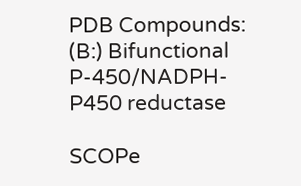PDB Compounds: (B:) Bifunctional P-450/NADPH-P450 reductase

SCOPe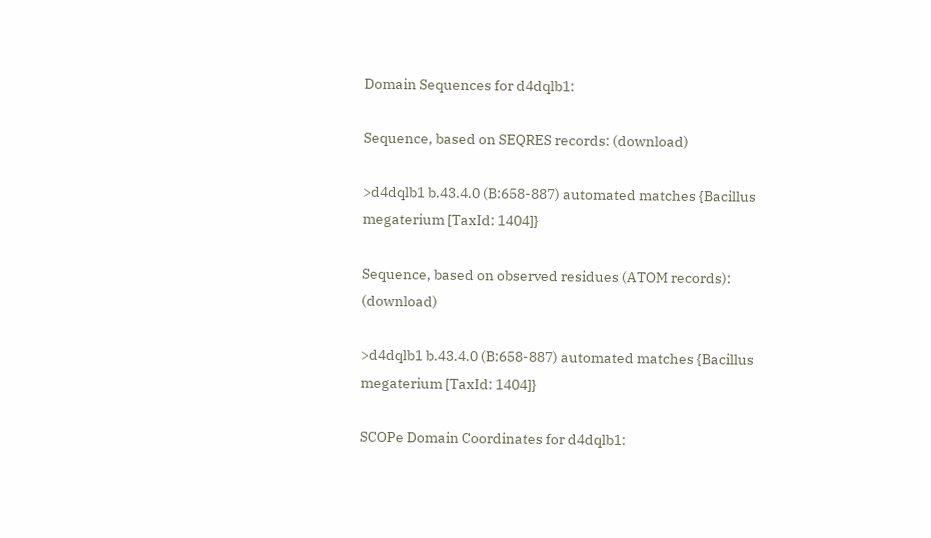Domain Sequences for d4dqlb1:

Sequence, based on SEQRES records: (download)

>d4dqlb1 b.43.4.0 (B:658-887) automated matches {Bacillus megaterium [TaxId: 1404]}

Sequence, based on observed residues (ATOM records): (download)

>d4dqlb1 b.43.4.0 (B:658-887) automated matches {Bacillus megaterium [TaxId: 1404]}

SCOPe Domain Coordinates for d4dqlb1: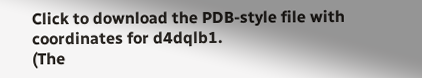Click to download the PDB-style file with coordinates for d4dqlb1.
(The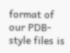format of our PDB-style files is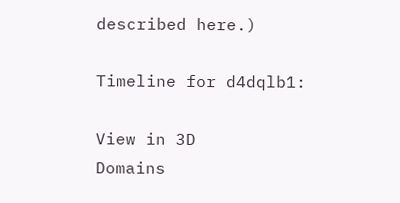described here.)

Timeline for d4dqlb1:

View in 3D
Domains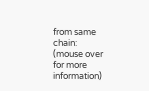from same chain:
(mouse over for more information)